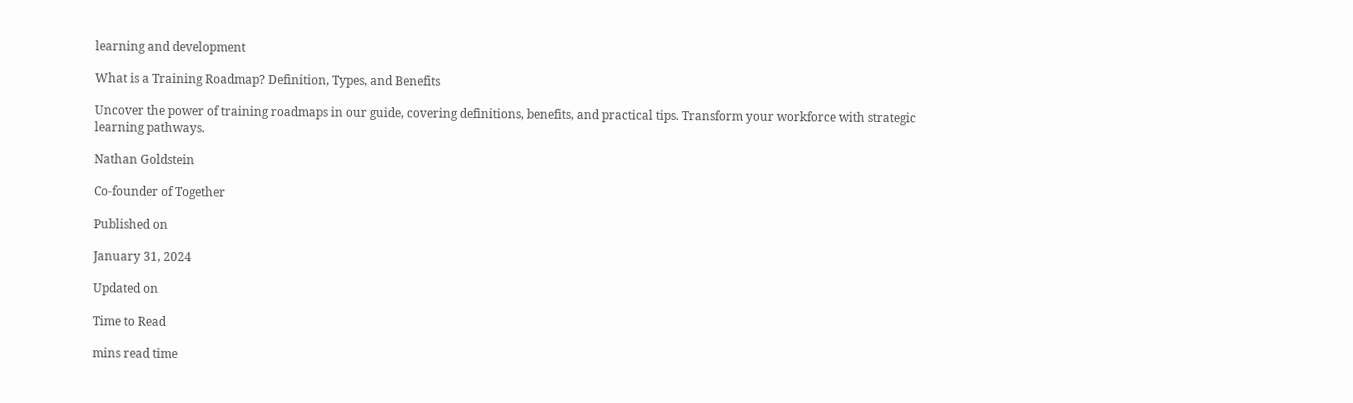learning and development

What is a Training Roadmap? Definition, Types, and Benefits

Uncover the power of training roadmaps in our guide, covering definitions, benefits, and practical tips. Transform your workforce with strategic learning pathways.

Nathan Goldstein

Co-founder of Together

Published on

January 31, 2024

Updated on

Time to Read

mins read time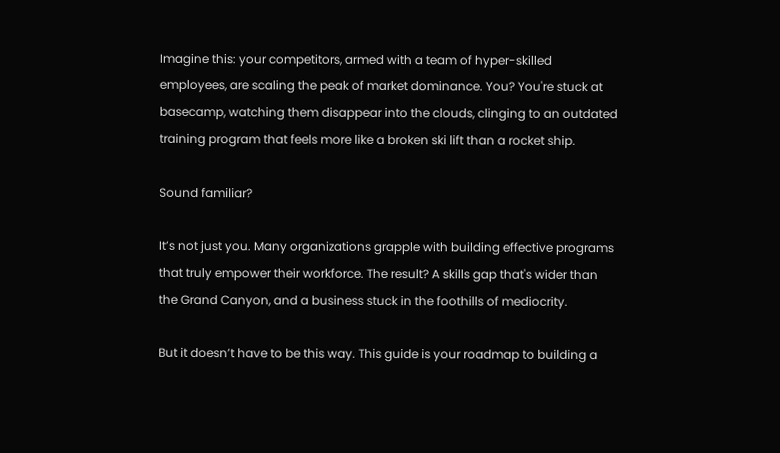Imagine this: your competitors, armed with a team of hyper-skilled employees, are scaling the peak of market dominance. You? You're stuck at basecamp, watching them disappear into the clouds, clinging to an outdated training program that feels more like a broken ski lift than a rocket ship.

Sound familiar?

It’s not just you. Many organizations grapple with building effective programs that truly empower their workforce. The result? A skills gap that's wider than the Grand Canyon, and a business stuck in the foothills of mediocrity.

But it doesn’t have to be this way. This guide is your roadmap to building a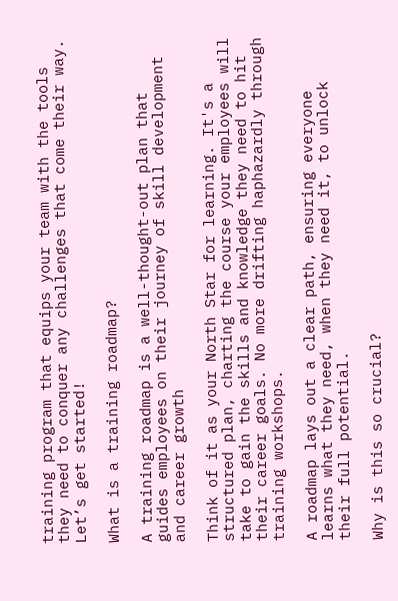training program that equips your team with the tools they need to conquer any challenges that come their way. Let’s get started!

What is a training roadmap?

A training roadmap is a well-thought-out plan that guides employees on their journey of skill development and career growth

Think of it as your North Star for learning. It's a structured plan, charting the course your employees will take to gain the skills and knowledge they need to hit their career goals. No more drifting haphazardly through training workshops.

A roadmap lays out a clear path, ensuring everyone learns what they need, when they need it, to unlock their full potential.

Why is this so crucial?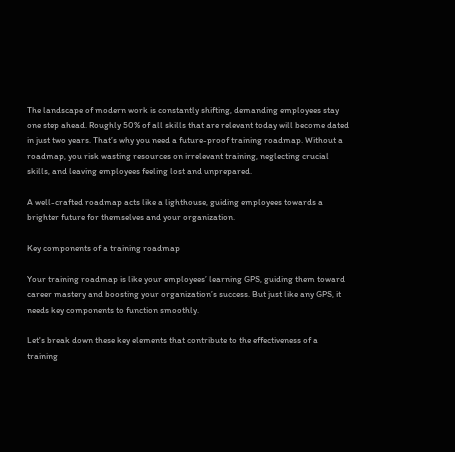The landscape of modern work is constantly shifting, demanding employees stay one step ahead. Roughly 50% of all skills that are relevant today will become dated in just two years. That’s why you need a future-proof training roadmap. Without a roadmap, you risk wasting resources on irrelevant training, neglecting crucial skills, and leaving employees feeling lost and unprepared.

A well-crafted roadmap acts like a lighthouse, guiding employees towards a brighter future for themselves and your organization.

Key components of a training roadmap

Your training roadmap is like your employees’ learning GPS, guiding them toward career mastery and boosting your organization’s success. But just like any GPS, it needs key components to function smoothly.

Let's break down these key elements that contribute to the effectiveness of a training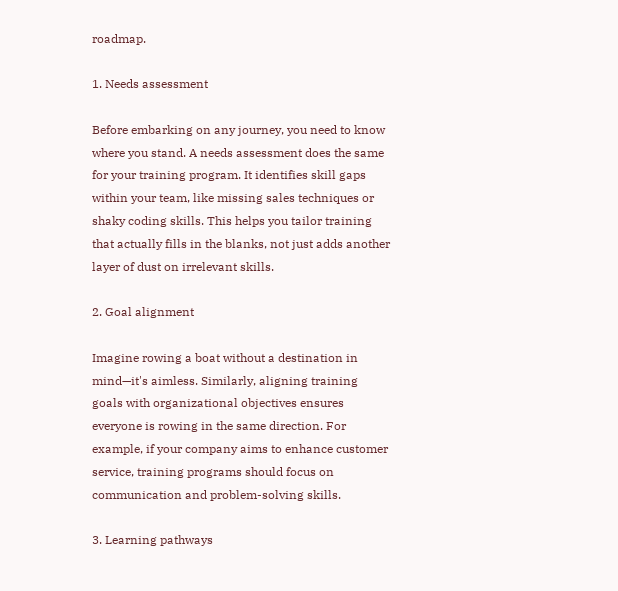roadmap.

1. Needs assessment

Before embarking on any journey, you need to know where you stand. A needs assessment does the same for your training program. It identifies skill gaps within your team, like missing sales techniques or shaky coding skills. This helps you tailor training that actually fills in the blanks, not just adds another layer of dust on irrelevant skills.

2. Goal alignment

Imagine rowing a boat without a destination in mind—it's aimless. Similarly, aligning training goals with organizational objectives ensures everyone is rowing in the same direction. For example, if your company aims to enhance customer service, training programs should focus on communication and problem-solving skills.

3. Learning pathways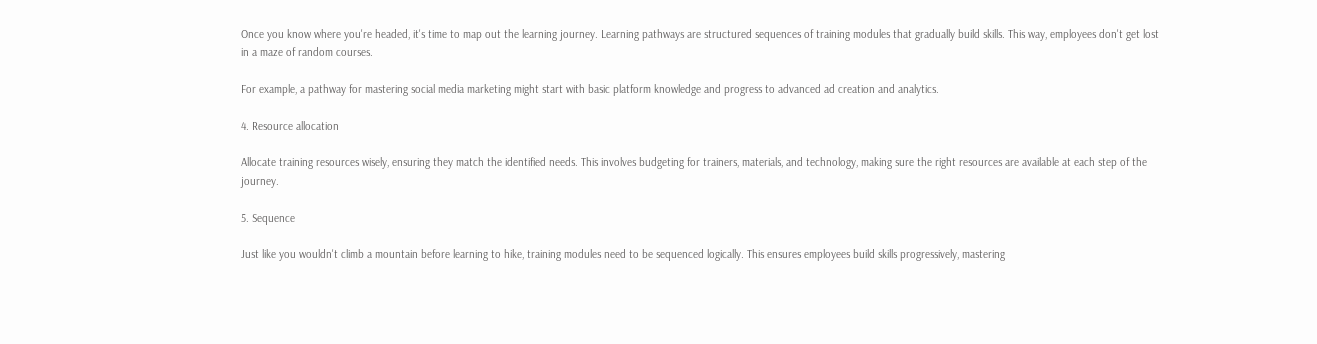Once you know where you're headed, it's time to map out the learning journey. Learning pathways are structured sequences of training modules that gradually build skills. This way, employees don't get lost in a maze of random courses.

For example, a pathway for mastering social media marketing might start with basic platform knowledge and progress to advanced ad creation and analytics.

4. Resource allocation

Allocate training resources wisely, ensuring they match the identified needs. This involves budgeting for trainers, materials, and technology, making sure the right resources are available at each step of the journey.

5. Sequence

Just like you wouldn't climb a mountain before learning to hike, training modules need to be sequenced logically. This ensures employees build skills progressively, mastering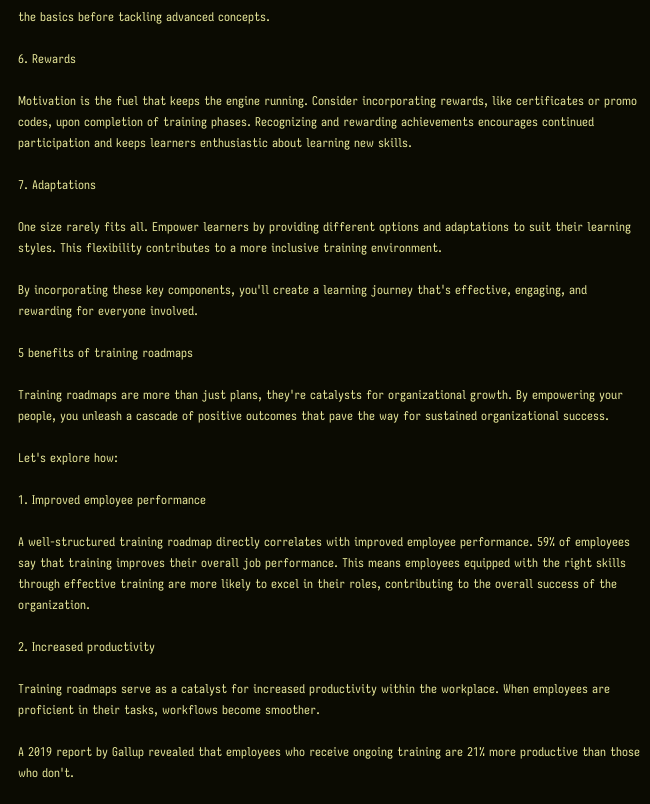the basics before tackling advanced concepts.

6. Rewards

Motivation is the fuel that keeps the engine running. Consider incorporating rewards, like certificates or promo codes, upon completion of training phases. Recognizing and rewarding achievements encourages continued participation and keeps learners enthusiastic about learning new skills.

7. Adaptations

One size rarely fits all. Empower learners by providing different options and adaptations to suit their learning styles. This flexibility contributes to a more inclusive training environment.

By incorporating these key components, you'll create a learning journey that's effective, engaging, and rewarding for everyone involved.

5 benefits of training roadmaps

Training roadmaps are more than just plans, they're catalysts for organizational growth. By empowering your people, you unleash a cascade of positive outcomes that pave the way for sustained organizational success.

Let's explore how:

1. Improved employee performance

A well-structured training roadmap directly correlates with improved employee performance. 59% of employees say that training improves their overall job performance. This means employees equipped with the right skills through effective training are more likely to excel in their roles, contributing to the overall success of the organization.

2. Increased productivity

Training roadmaps serve as a catalyst for increased productivity within the workplace. When employees are proficient in their tasks, workflows become smoother.

A 2019 report by Gallup revealed that employees who receive ongoing training are 21% more productive than those who don't.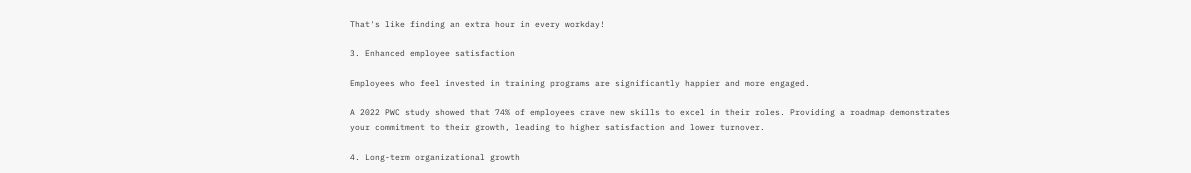That's like finding an extra hour in every workday!

3. Enhanced employee satisfaction

Employees who feel invested in training programs are significantly happier and more engaged.

A 2022 PWC study showed that 74% of employees crave new skills to excel in their roles. Providing a roadmap demonstrates your commitment to their growth, leading to higher satisfaction and lower turnover.

4. Long-term organizational growth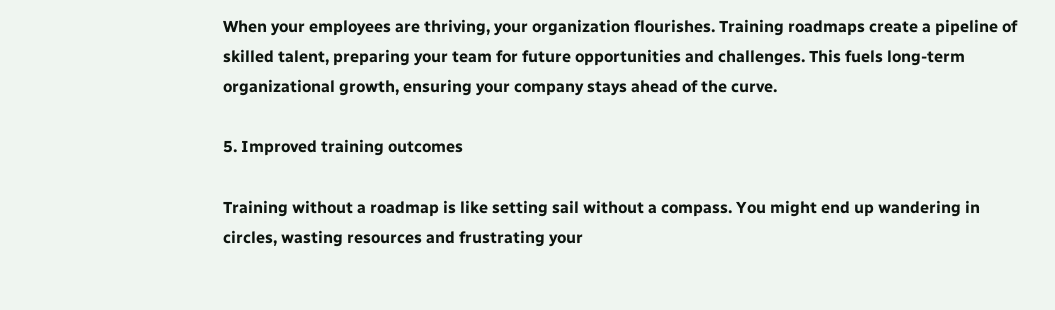When your employees are thriving, your organization flourishes. Training roadmaps create a pipeline of skilled talent, preparing your team for future opportunities and challenges. This fuels long-term organizational growth, ensuring your company stays ahead of the curve.

5. Improved training outcomes

Training without a roadmap is like setting sail without a compass. You might end up wandering in circles, wasting resources and frustrating your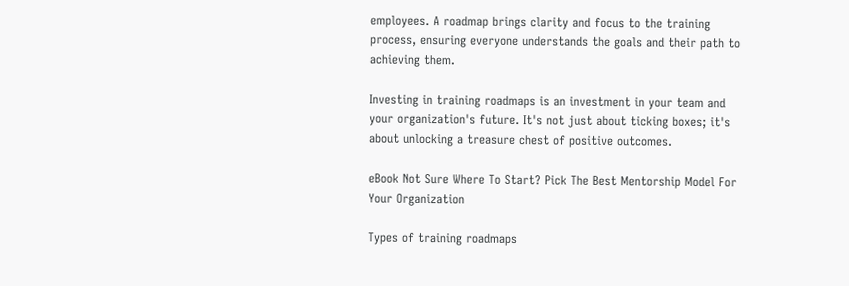employees. A roadmap brings clarity and focus to the training process, ensuring everyone understands the goals and their path to achieving them.

Investing in training roadmaps is an investment in your team and your organization's future. It's not just about ticking boxes; it's about unlocking a treasure chest of positive outcomes.

eBook Not Sure Where To Start? Pick The Best Mentorship Model For Your Organization

Types of training roadmaps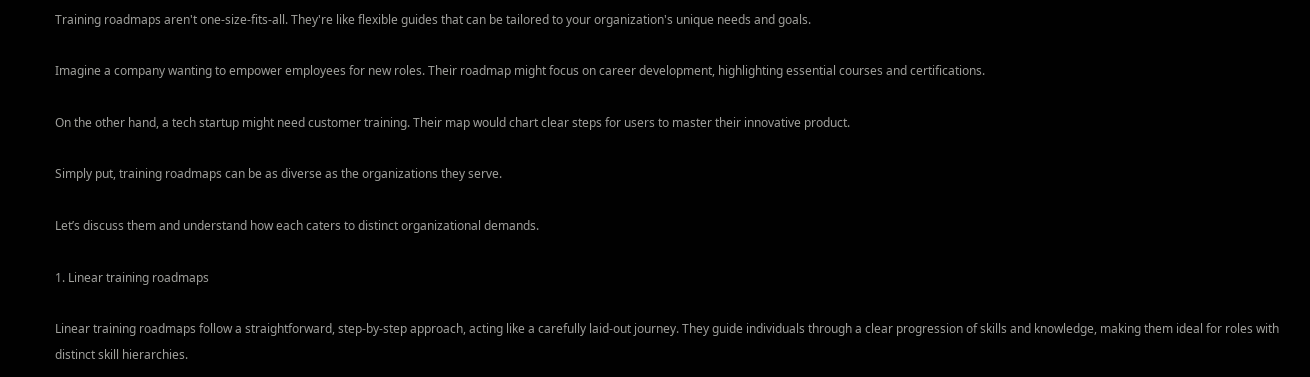Training roadmaps aren't one-size-fits-all. They're like flexible guides that can be tailored to your organization's unique needs and goals.

Imagine a company wanting to empower employees for new roles. Their roadmap might focus on career development, highlighting essential courses and certifications.

On the other hand, a tech startup might need customer training. Their map would chart clear steps for users to master their innovative product.

Simply put, training roadmaps can be as diverse as the organizations they serve.

Let’s discuss them and understand how each caters to distinct organizational demands.

1. Linear training roadmaps

Linear training roadmaps follow a straightforward, step-by-step approach, acting like a carefully laid-out journey. They guide individuals through a clear progression of skills and knowledge, making them ideal for roles with distinct skill hierarchies.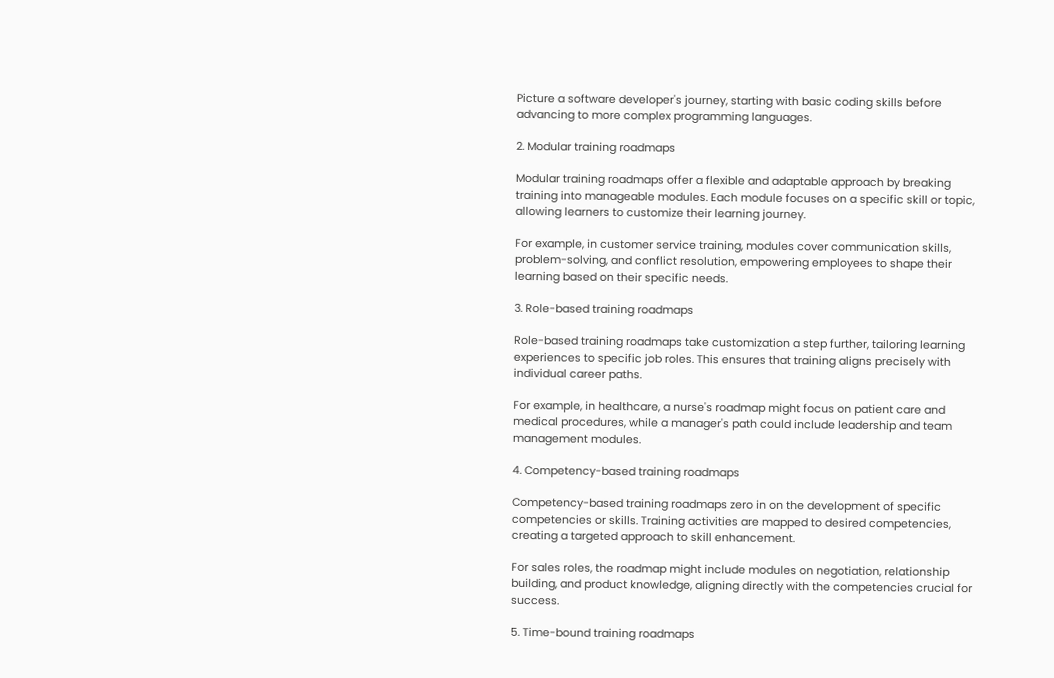Picture a software developer's journey, starting with basic coding skills before advancing to more complex programming languages.

2. Modular training roadmaps

Modular training roadmaps offer a flexible and adaptable approach by breaking training into manageable modules. Each module focuses on a specific skill or topic, allowing learners to customize their learning journey.

For example, in customer service training, modules cover communication skills, problem-solving, and conflict resolution, empowering employees to shape their learning based on their specific needs.

3. Role-based training roadmaps

Role-based training roadmaps take customization a step further, tailoring learning experiences to specific job roles. This ensures that training aligns precisely with individual career paths.

For example, in healthcare, a nurse's roadmap might focus on patient care and medical procedures, while a manager's path could include leadership and team management modules.

4. Competency-based training roadmaps

Competency-based training roadmaps zero in on the development of specific competencies or skills. Training activities are mapped to desired competencies, creating a targeted approach to skill enhancement.

For sales roles, the roadmap might include modules on negotiation, relationship building, and product knowledge, aligning directly with the competencies crucial for success.

5. Time-bound training roadmaps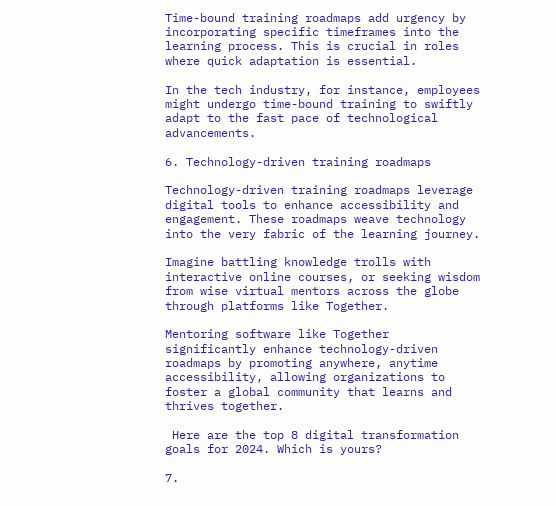Time-bound training roadmaps add urgency by incorporating specific timeframes into the learning process. This is crucial in roles where quick adaptation is essential.

In the tech industry, for instance, employees might undergo time-bound training to swiftly adapt to the fast pace of technological advancements.

6. Technology-driven training roadmaps

Technology-driven training roadmaps leverage digital tools to enhance accessibility and engagement. These roadmaps weave technology into the very fabric of the learning journey.

Imagine battling knowledge trolls with interactive online courses, or seeking wisdom from wise virtual mentors across the globe through platforms like Together.

Mentoring software like Together significantly enhance technology-driven roadmaps by promoting anywhere, anytime accessibility, allowing organizations to foster a global community that learns and thrives together.

 Here are the top 8 digital transformation goals for 2024. Which is yours?

7.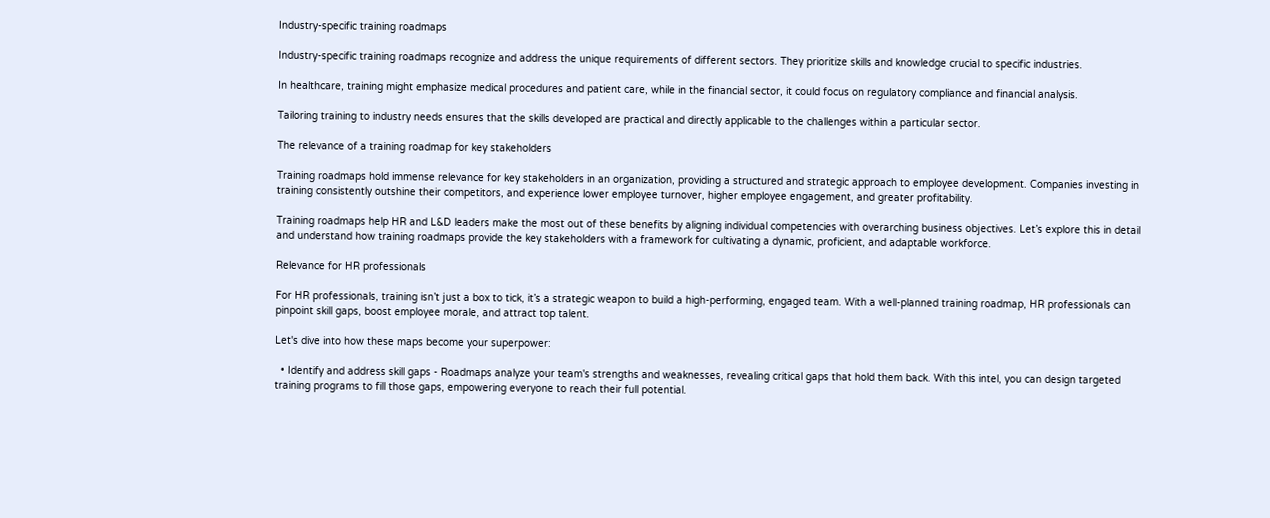Industry-specific training roadmaps

Industry-specific training roadmaps recognize and address the unique requirements of different sectors. They prioritize skills and knowledge crucial to specific industries.

In healthcare, training might emphasize medical procedures and patient care, while in the financial sector, it could focus on regulatory compliance and financial analysis.

Tailoring training to industry needs ensures that the skills developed are practical and directly applicable to the challenges within a particular sector.

The relevance of a training roadmap for key stakeholders

Training roadmaps hold immense relevance for key stakeholders in an organization, providing a structured and strategic approach to employee development. Companies investing in training consistently outshine their competitors, and experience lower employee turnover, higher employee engagement, and greater profitability.

Training roadmaps help HR and L&D leaders make the most out of these benefits by aligning individual competencies with overarching business objectives. Let’s explore this in detail and understand how training roadmaps provide the key stakeholders with a framework for cultivating a dynamic, proficient, and adaptable workforce.

Relevance for HR professionals

For HR professionals, training isn’t just a box to tick, it’s a strategic weapon to build a high-performing, engaged team. With a well-planned training roadmap, HR professionals can pinpoint skill gaps, boost employee morale, and attract top talent.

Let's dive into how these maps become your superpower:

  • Identify and address skill gaps - Roadmaps analyze your team's strengths and weaknesses, revealing critical gaps that hold them back. With this intel, you can design targeted training programs to fill those gaps, empowering everyone to reach their full potential.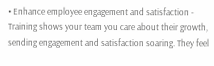• Enhance employee engagement and satisfaction - Training shows your team you care about their growth, sending engagement and satisfaction soaring. They feel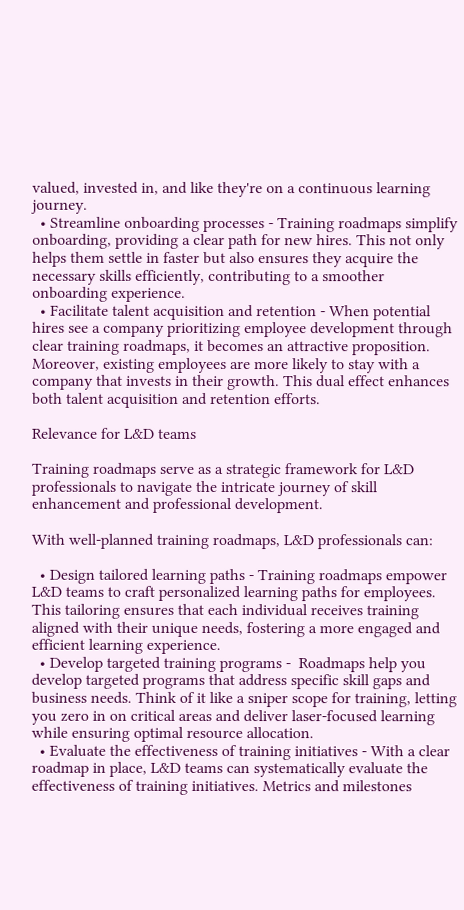valued, invested in, and like they're on a continuous learning journey.
  • Streamline onboarding processes - Training roadmaps simplify onboarding, providing a clear path for new hires. This not only helps them settle in faster but also ensures they acquire the necessary skills efficiently, contributing to a smoother onboarding experience.
  • Facilitate talent acquisition and retention - When potential hires see a company prioritizing employee development through clear training roadmaps, it becomes an attractive proposition. Moreover, existing employees are more likely to stay with a company that invests in their growth. This dual effect enhances both talent acquisition and retention efforts.

Relevance for L&D teams

Training roadmaps serve as a strategic framework for L&D professionals to navigate the intricate journey of skill enhancement and professional development.

With well-planned training roadmaps, L&D professionals can:

  • Design tailored learning paths - Training roadmaps empower L&D teams to craft personalized learning paths for employees. This tailoring ensures that each individual receives training aligned with their unique needs, fostering a more engaged and efficient learning experience.
  • Develop targeted training programs -  Roadmaps help you develop targeted programs that address specific skill gaps and business needs. Think of it like a sniper scope for training, letting you zero in on critical areas and deliver laser-focused learning while ensuring optimal resource allocation.
  • Evaluate the effectiveness of training initiatives - With a clear roadmap in place, L&D teams can systematically evaluate the effectiveness of training initiatives. Metrics and milestones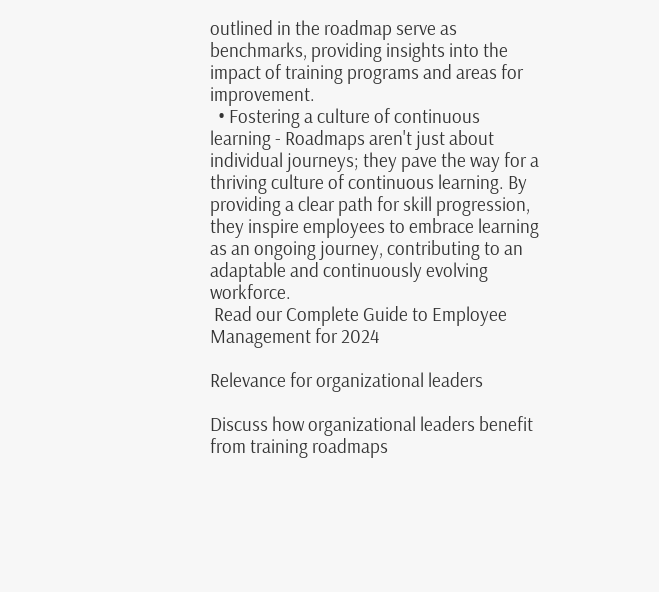outlined in the roadmap serve as benchmarks, providing insights into the impact of training programs and areas for improvement.
  • Fostering a culture of continuous learning - Roadmaps aren't just about individual journeys; they pave the way for a thriving culture of continuous learning. By providing a clear path for skill progression, they inspire employees to embrace learning as an ongoing journey, contributing to an adaptable and continuously evolving workforce.
 Read our Complete Guide to Employee Management for 2024

Relevance for organizational leaders

Discuss how organizational leaders benefit from training roadmaps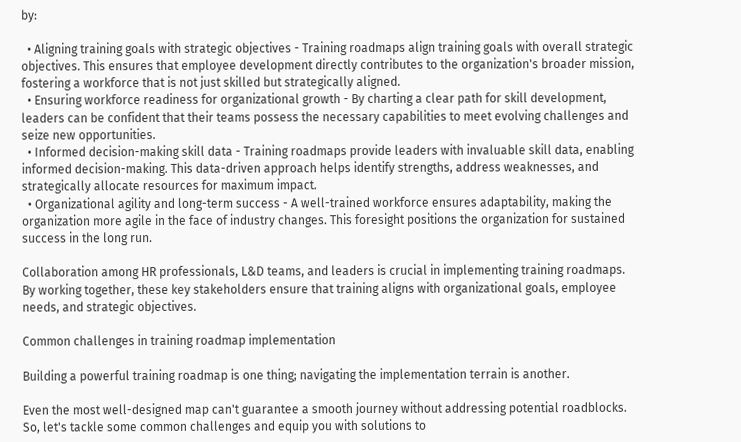by:

  • Aligning training goals with strategic objectives - Training roadmaps align training goals with overall strategic objectives. This ensures that employee development directly contributes to the organization's broader mission, fostering a workforce that is not just skilled but strategically aligned.
  • Ensuring workforce readiness for organizational growth - By charting a clear path for skill development, leaders can be confident that their teams possess the necessary capabilities to meet evolving challenges and seize new opportunities.
  • Informed decision-making skill data - Training roadmaps provide leaders with invaluable skill data, enabling informed decision-making. This data-driven approach helps identify strengths, address weaknesses, and strategically allocate resources for maximum impact.
  • Organizational agility and long-term success - A well-trained workforce ensures adaptability, making the organization more agile in the face of industry changes. This foresight positions the organization for sustained success in the long run.

Collaboration among HR professionals, L&D teams, and leaders is crucial in implementing training roadmaps. By working together, these key stakeholders ensure that training aligns with organizational goals, employee needs, and strategic objectives.

Common challenges in training roadmap implementation

Building a powerful training roadmap is one thing; navigating the implementation terrain is another.

Even the most well-designed map can't guarantee a smooth journey without addressing potential roadblocks. So, let's tackle some common challenges and equip you with solutions to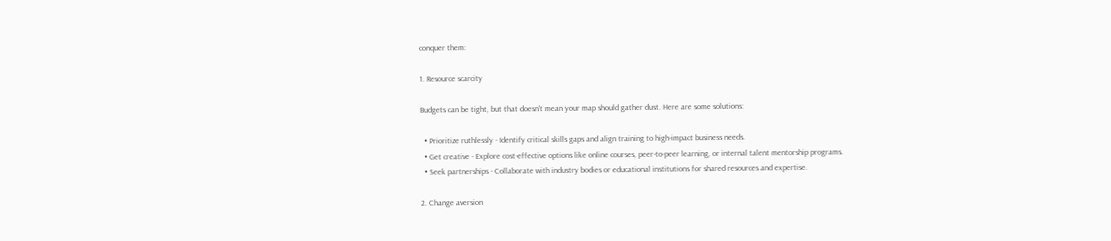conquer them:

1. Resource scarcity

Budgets can be tight, but that doesn't mean your map should gather dust. Here are some solutions:

  • Prioritize ruthlessly - Identify critical skills gaps and align training to high-impact business needs.
  • Get creative - Explore cost-effective options like online courses, peer-to-peer learning, or internal talent mentorship programs.
  • Seek partnerships - Collaborate with industry bodies or educational institutions for shared resources and expertise.

2. Change aversion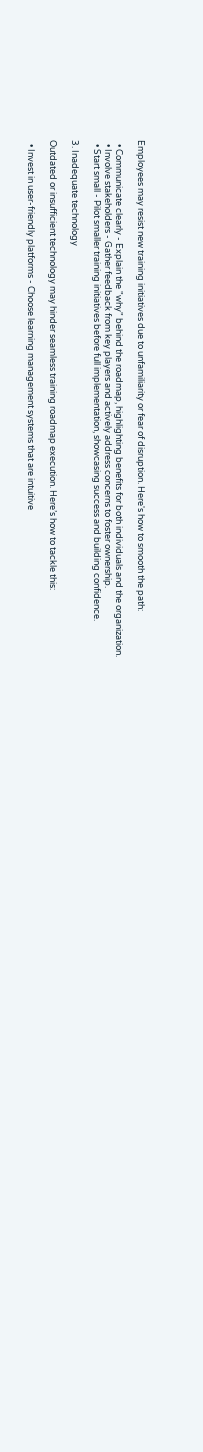Employees may resist new training initiatives due to unfamiliarity or fear of disruption. Here's how to smooth the path:

  • Communicate clearly - Explain the "why" behind the roadmap, highlighting benefits for both individuals and the organization.
  • Involve stakeholders - Gather feedback from key players and actively address concerns to foster ownership.
  • Start small - Pilot smaller training initiatives before full implementation, showcasing success and building confidence.

3. Inadequate technology

Outdated or insufficient technology may hinder seamless training roadmap execution. Here’s how to tackle this:

  • Invest in user-friendly platforms - Choose learning management systems that are intuitive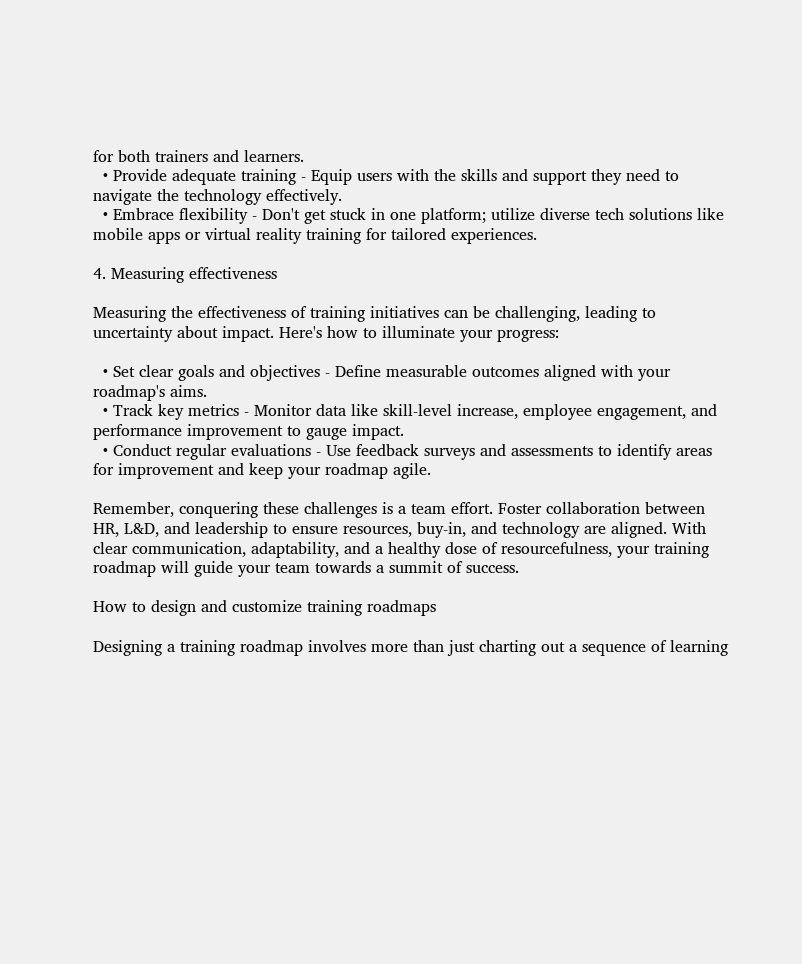for both trainers and learners.
  • Provide adequate training - Equip users with the skills and support they need to navigate the technology effectively.
  • Embrace flexibility - Don't get stuck in one platform; utilize diverse tech solutions like mobile apps or virtual reality training for tailored experiences.

4. Measuring effectiveness

Measuring the effectiveness of training initiatives can be challenging, leading to uncertainty about impact. Here's how to illuminate your progress:

  • Set clear goals and objectives - Define measurable outcomes aligned with your roadmap's aims.
  • Track key metrics - Monitor data like skill-level increase, employee engagement, and performance improvement to gauge impact.
  • Conduct regular evaluations - Use feedback surveys and assessments to identify areas for improvement and keep your roadmap agile.

Remember, conquering these challenges is a team effort. Foster collaboration between HR, L&D, and leadership to ensure resources, buy-in, and technology are aligned. With clear communication, adaptability, and a healthy dose of resourcefulness, your training roadmap will guide your team towards a summit of success.

How to design and customize training roadmaps

Designing a training roadmap involves more than just charting out a sequence of learning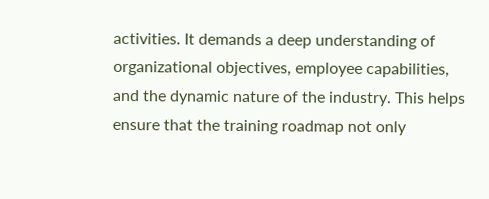activities. It demands a deep understanding of organizational objectives, employee capabilities, and the dynamic nature of the industry. This helps ensure that the training roadmap not only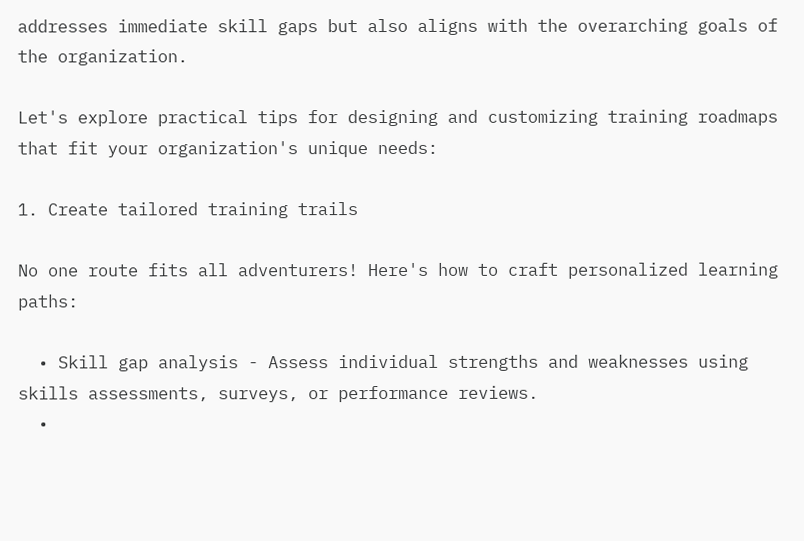addresses immediate skill gaps but also aligns with the overarching goals of the organization.

Let's explore practical tips for designing and customizing training roadmaps that fit your organization's unique needs:

1. Create tailored training trails

No one route fits all adventurers! Here's how to craft personalized learning paths:

  • Skill gap analysis - Assess individual strengths and weaknesses using skills assessments, surveys, or performance reviews.
  •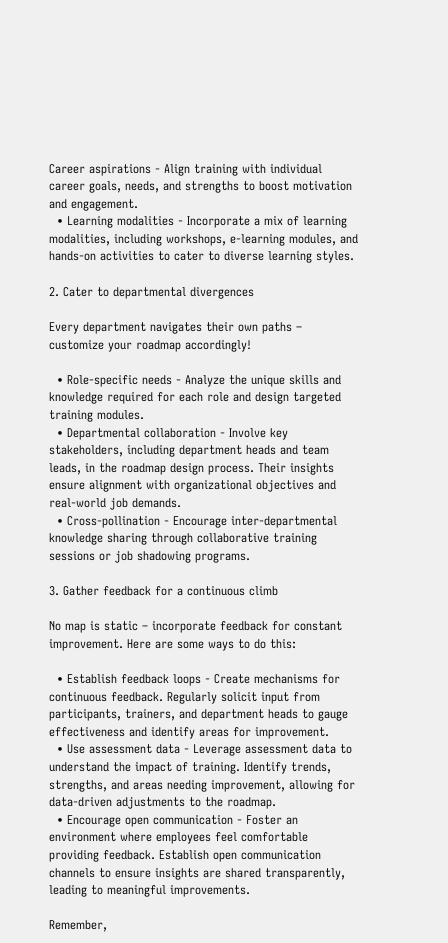Career aspirations - Align training with individual career goals, needs, and strengths to boost motivation and engagement.
  • Learning modalities - Incorporate a mix of learning modalities, including workshops, e-learning modules, and hands-on activities to cater to diverse learning styles.

2. Cater to departmental divergences

Every department navigates their own paths – customize your roadmap accordingly!

  • Role-specific needs - Analyze the unique skills and knowledge required for each role and design targeted training modules.
  • Departmental collaboration - Involve key stakeholders, including department heads and team leads, in the roadmap design process. Their insights ensure alignment with organizational objectives and real-world job demands.
  • Cross-pollination - Encourage inter-departmental knowledge sharing through collaborative training sessions or job shadowing programs.

3. Gather feedback for a continuous climb

No map is static – incorporate feedback for constant improvement. Here are some ways to do this:

  • Establish feedback loops - Create mechanisms for continuous feedback. Regularly solicit input from participants, trainers, and department heads to gauge effectiveness and identify areas for improvement.
  • Use assessment data - Leverage assessment data to understand the impact of training. Identify trends, strengths, and areas needing improvement, allowing for data-driven adjustments to the roadmap.
  • Encourage open communication - Foster an environment where employees feel comfortable providing feedback. Establish open communication channels to ensure insights are shared transparently, leading to meaningful improvements.

Remember,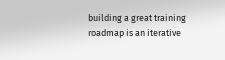building a great training roadmap is an iterative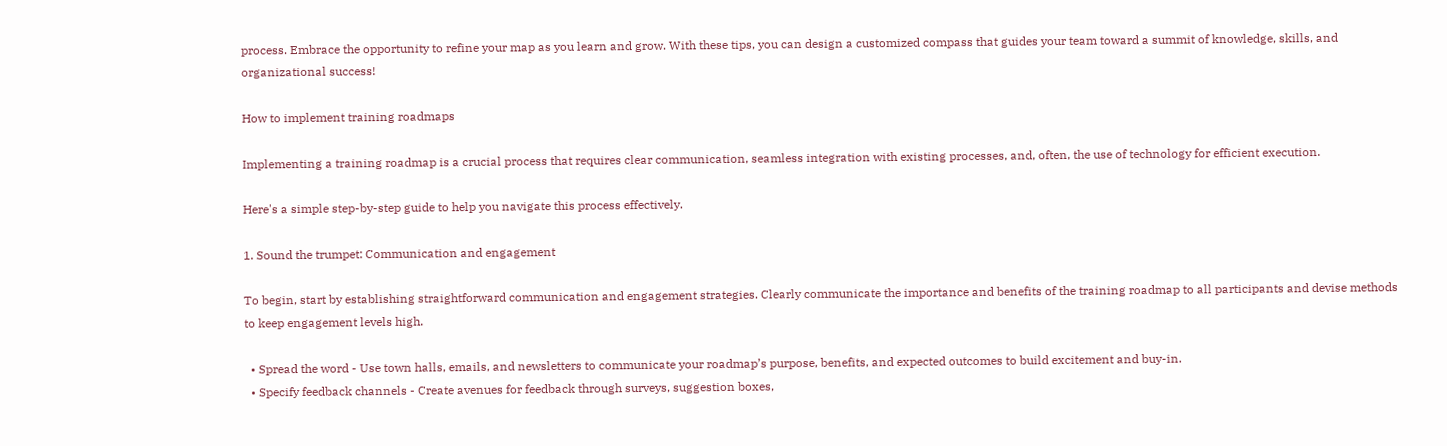process. Embrace the opportunity to refine your map as you learn and grow. With these tips, you can design a customized compass that guides your team toward a summit of knowledge, skills, and organizational success!

How to implement training roadmaps

Implementing a training roadmap is a crucial process that requires clear communication, seamless integration with existing processes, and, often, the use of technology for efficient execution.

Here's a simple step-by-step guide to help you navigate this process effectively.

1. Sound the trumpet: Communication and engagement

To begin, start by establishing straightforward communication and engagement strategies. Clearly communicate the importance and benefits of the training roadmap to all participants and devise methods to keep engagement levels high.

  • Spread the word - Use town halls, emails, and newsletters to communicate your roadmap’s purpose, benefits, and expected outcomes to build excitement and buy-in.
  • Specify feedback channels - Create avenues for feedback through surveys, suggestion boxes,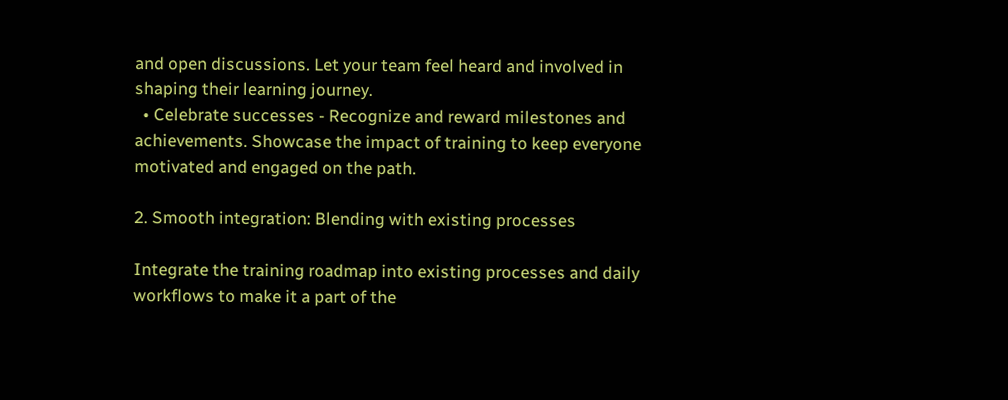and open discussions. Let your team feel heard and involved in shaping their learning journey.
  • Celebrate successes - Recognize and reward milestones and achievements. Showcase the impact of training to keep everyone motivated and engaged on the path.

2. Smooth integration: Blending with existing processes

Integrate the training roadmap into existing processes and daily workflows to make it a part of the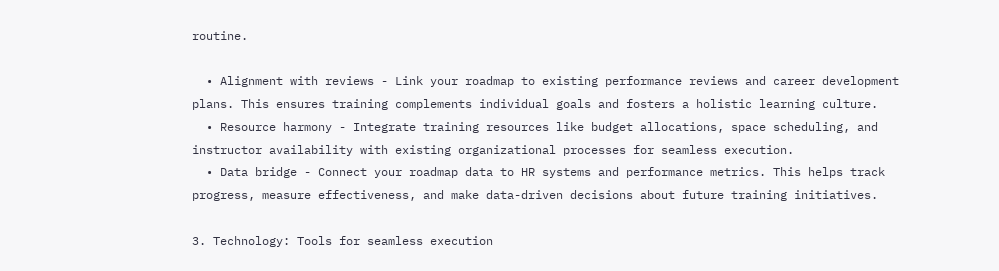routine.

  • Alignment with reviews - Link your roadmap to existing performance reviews and career development plans. This ensures training complements individual goals and fosters a holistic learning culture.
  • Resource harmony - Integrate training resources like budget allocations, space scheduling, and instructor availability with existing organizational processes for seamless execution.
  • Data bridge - Connect your roadmap data to HR systems and performance metrics. This helps track progress, measure effectiveness, and make data-driven decisions about future training initiatives.

3. Technology: Tools for seamless execution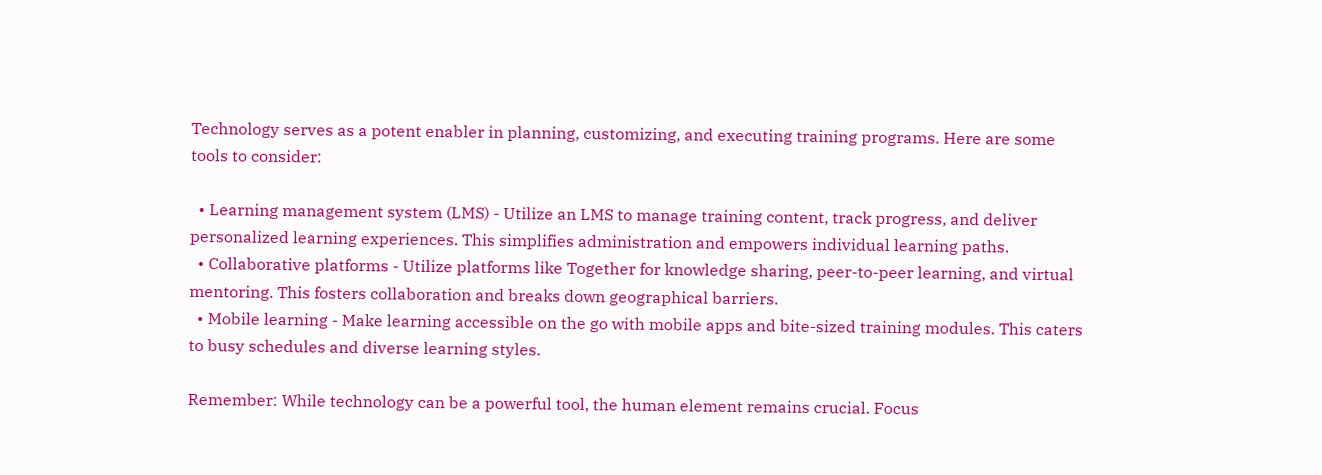Technology serves as a potent enabler in planning, customizing, and executing training programs. Here are some tools to consider:

  • Learning management system (LMS) - Utilize an LMS to manage training content, track progress, and deliver personalized learning experiences. This simplifies administration and empowers individual learning paths.
  • Collaborative platforms - Utilize platforms like Together for knowledge sharing, peer-to-peer learning, and virtual mentoring. This fosters collaboration and breaks down geographical barriers.
  • Mobile learning - Make learning accessible on the go with mobile apps and bite-sized training modules. This caters to busy schedules and diverse learning styles.

Remember: While technology can be a powerful tool, the human element remains crucial. Focus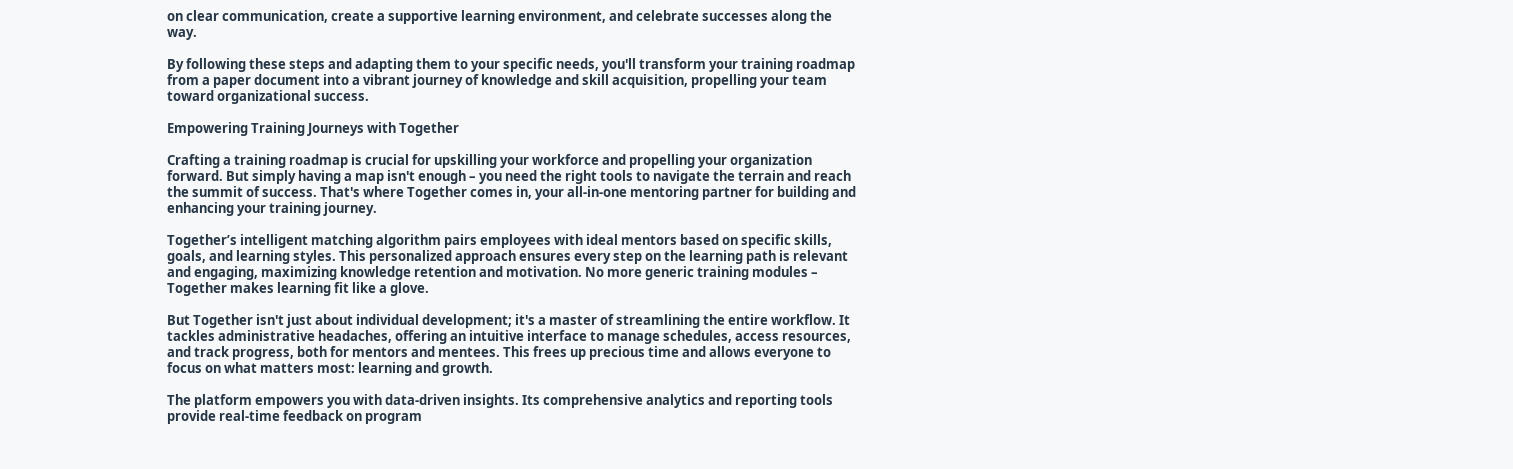on clear communication, create a supportive learning environment, and celebrate successes along the way.

By following these steps and adapting them to your specific needs, you'll transform your training roadmap from a paper document into a vibrant journey of knowledge and skill acquisition, propelling your team toward organizational success.

Empowering Training Journeys with Together

Crafting a training roadmap is crucial for upskilling your workforce and propelling your organization forward. But simply having a map isn't enough – you need the right tools to navigate the terrain and reach the summit of success. That's where Together comes in, your all-in-one mentoring partner for building and enhancing your training journey.

Together’s intelligent matching algorithm pairs employees with ideal mentors based on specific skills, goals, and learning styles. This personalized approach ensures every step on the learning path is relevant and engaging, maximizing knowledge retention and motivation. No more generic training modules – Together makes learning fit like a glove.

But Together isn't just about individual development; it's a master of streamlining the entire workflow. It tackles administrative headaches, offering an intuitive interface to manage schedules, access resources, and track progress, both for mentors and mentees. This frees up precious time and allows everyone to focus on what matters most: learning and growth.

The platform empowers you with data-driven insights. Its comprehensive analytics and reporting tools provide real-time feedback on program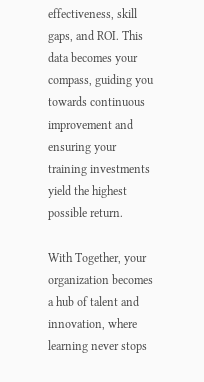effectiveness, skill gaps, and ROI. This data becomes your compass, guiding you towards continuous improvement and ensuring your training investments yield the highest possible return.

With Together, your organization becomes a hub of talent and innovation, where learning never stops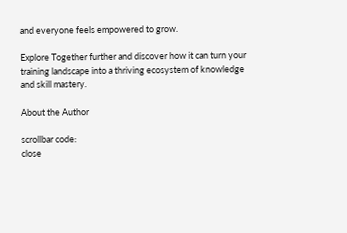and everyone feels empowered to grow.

Explore Together further and discover how it can turn your training landscape into a thriving ecosystem of knowledge and skill mastery.

About the Author

scrollbar code:
close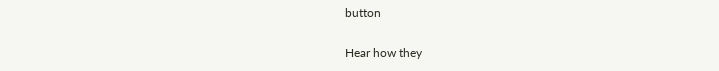button

Hear how they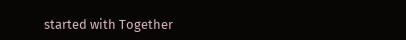started with Together